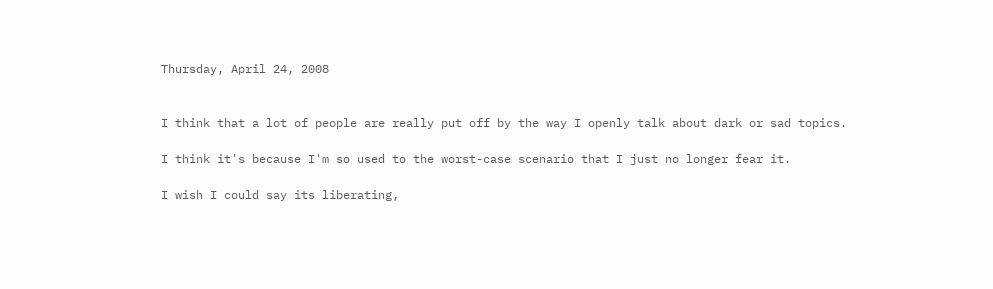Thursday, April 24, 2008


I think that a lot of people are really put off by the way I openly talk about dark or sad topics.

I think it's because I'm so used to the worst-case scenario that I just no longer fear it.

I wish I could say its liberating,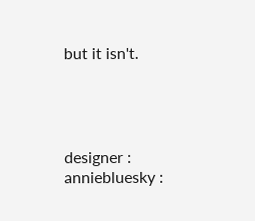but it isn't.




designer : anniebluesky :